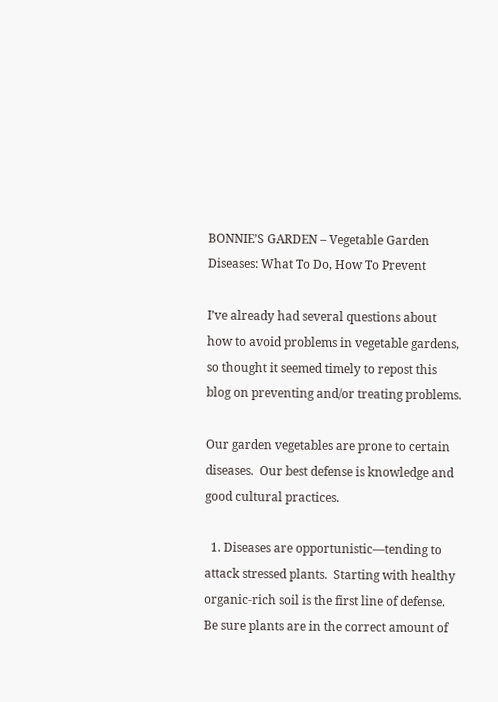BONNIE’S GARDEN – Vegetable Garden Diseases: What To Do, How To Prevent

I’ve already had several questions about how to avoid problems in vegetable gardens, so thought it seemed timely to repost this blog on preventing and/or treating problems.

Our garden vegetables are prone to certain diseases.  Our best defense is knowledge and good cultural practices.

  1. Diseases are opportunistic—tending to attack stressed plants.  Starting with healthy organic-rich soil is the first line of defense. Be sure plants are in the correct amount of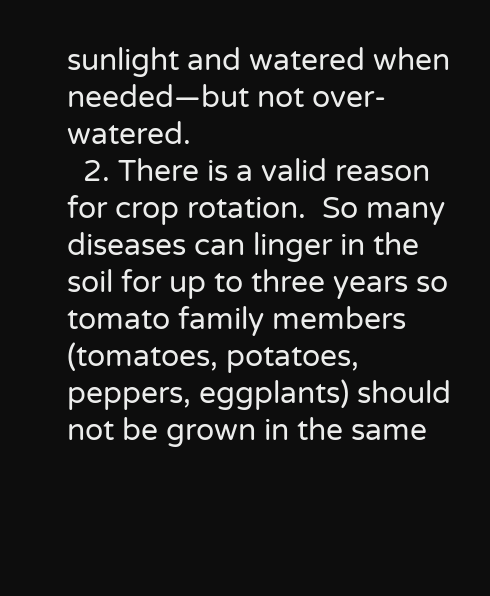sunlight and watered when needed—but not over-watered.
  2. There is a valid reason for crop rotation.  So many diseases can linger in the soil for up to three years so tomato family members (tomatoes, potatoes, peppers, eggplants) should not be grown in the same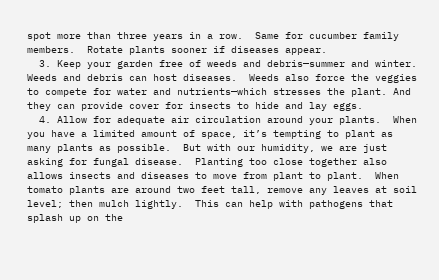spot more than three years in a row.  Same for cucumber family members.  Rotate plants sooner if diseases appear.
  3. Keep your garden free of weeds and debris—summer and winter.  Weeds and debris can host diseases.  Weeds also force the veggies to compete for water and nutrients—which stresses the plant. And they can provide cover for insects to hide and lay eggs.
  4. Allow for adequate air circulation around your plants.  When you have a limited amount of space, it’s tempting to plant as many plants as possible.  But with our humidity, we are just asking for fungal disease.  Planting too close together also allows insects and diseases to move from plant to plant.  When tomato plants are around two feet tall, remove any leaves at soil level; then mulch lightly.  This can help with pathogens that splash up on the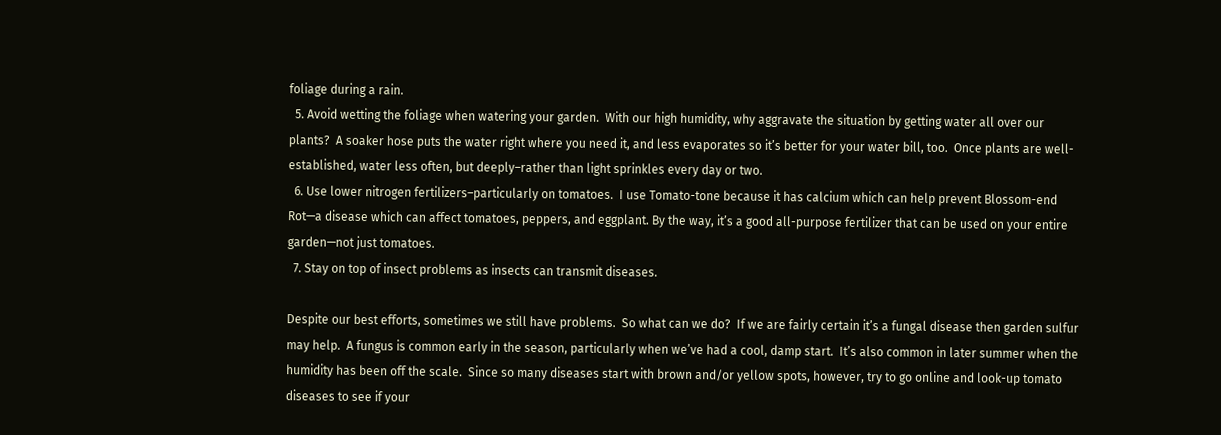foliage during a rain.
  5. Avoid wetting the foliage when watering your garden.  With our high humidity, why aggravate the situation by getting water all over our plants?  A soaker hose puts the water right where you need it, and less evaporates so it’s better for your water bill, too.  Once plants are well-established, water less often, but deeply–rather than light sprinkles every day or two.
  6. Use lower nitrogen fertilizers–particularly on tomatoes.  I use Tomato-tone because it has calcium which can help prevent Blossom-end Rot—a disease which can affect tomatoes, peppers, and eggplant. By the way, it’s a good all-purpose fertilizer that can be used on your entire garden—not just tomatoes.
  7. Stay on top of insect problems as insects can transmit diseases.

Despite our best efforts, sometimes we still have problems.  So what can we do?  If we are fairly certain it’s a fungal disease then garden sulfur may help.  A fungus is common early in the season, particularly when we’ve had a cool, damp start.  It’s also common in later summer when the humidity has been off the scale.  Since so many diseases start with brown and/or yellow spots, however, try to go online and look-up tomato diseases to see if your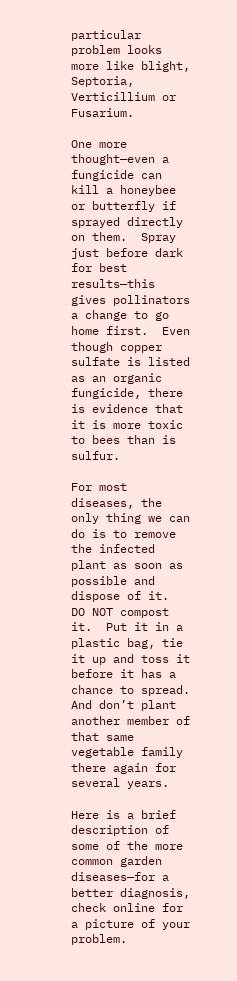particular problem looks more like blight, Septoria, Verticillium or Fusarium.

One more thought—even a fungicide can kill a honeybee or butterfly if sprayed directly on them.  Spray just before dark for best results—this gives pollinators a change to go home first.  Even though copper sulfate is listed as an organic fungicide, there is evidence that it is more toxic to bees than is sulfur.

For most diseases, the only thing we can do is to remove the infected plant as soon as possible and dispose of it.  DO NOT compost it.  Put it in a plastic bag, tie it up and toss it before it has a chance to spread.  And don’t plant another member of that same vegetable family there again for several years.

Here is a brief description of some of the more common garden diseases—for a better diagnosis, check online for a picture of your problem.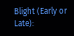Blight (Early or Late):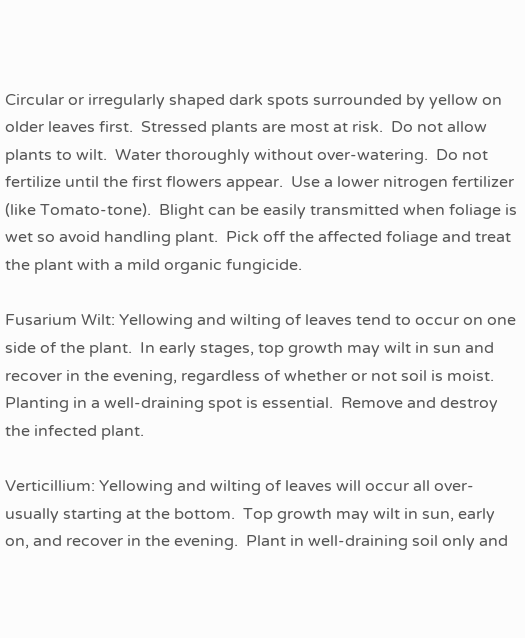Circular or irregularly shaped dark spots surrounded by yellow on older leaves first.  Stressed plants are most at risk.  Do not allow plants to wilt.  Water thoroughly without over-watering.  Do not fertilize until the first flowers appear.  Use a lower nitrogen fertilizer (like Tomato-tone).  Blight can be easily transmitted when foliage is wet so avoid handling plant.  Pick off the affected foliage and treat the plant with a mild organic fungicide.

Fusarium Wilt: Yellowing and wilting of leaves tend to occur on one side of the plant.  In early stages, top growth may wilt in sun and recover in the evening, regardless of whether or not soil is moist.  Planting in a well-draining spot is essential.  Remove and destroy the infected plant.

Verticillium: Yellowing and wilting of leaves will occur all over-usually starting at the bottom.  Top growth may wilt in sun, early on, and recover in the evening.  Plant in well-draining soil only and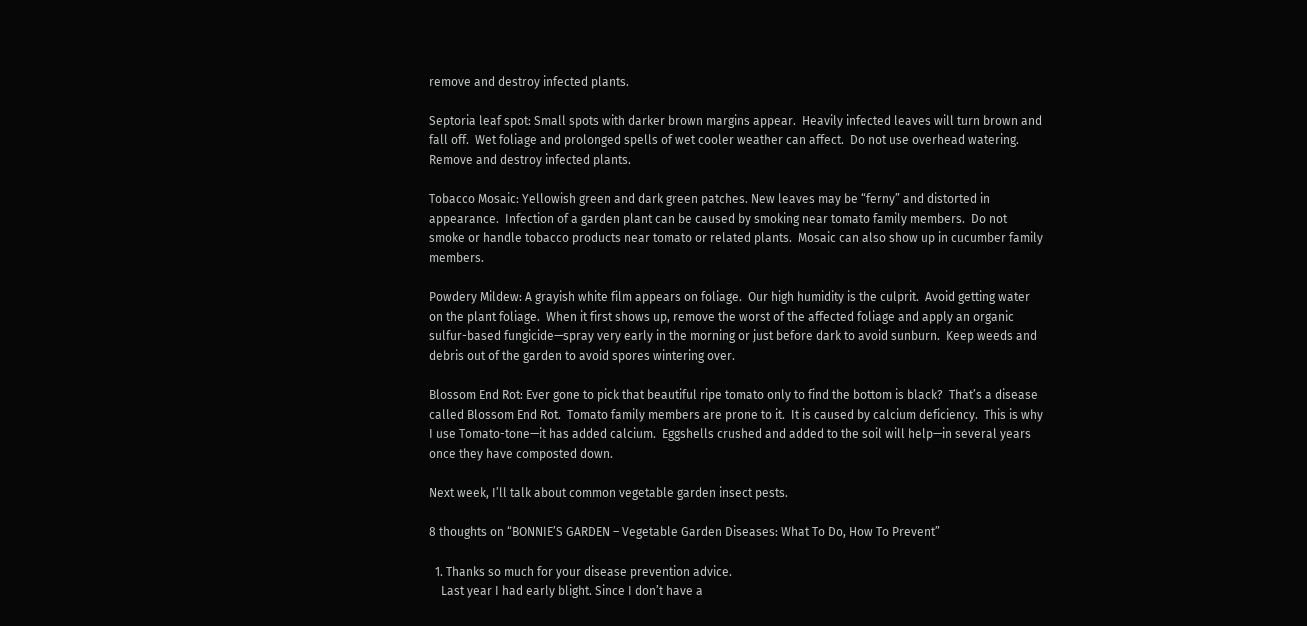remove and destroy infected plants.

Septoria leaf spot: Small spots with darker brown margins appear.  Heavily infected leaves will turn brown and fall off.  Wet foliage and prolonged spells of wet cooler weather can affect.  Do not use overhead watering.  Remove and destroy infected plants.

Tobacco Mosaic: Yellowish green and dark green patches. New leaves may be “ferny” and distorted in appearance.  Infection of a garden plant can be caused by smoking near tomato family members.  Do not smoke or handle tobacco products near tomato or related plants.  Mosaic can also show up in cucumber family members.

Powdery Mildew: A grayish white film appears on foliage.  Our high humidity is the culprit.  Avoid getting water on the plant foliage.  When it first shows up, remove the worst of the affected foliage and apply an organic sulfur-based fungicide—spray very early in the morning or just before dark to avoid sunburn.  Keep weeds and debris out of the garden to avoid spores wintering over.

Blossom End Rot: Ever gone to pick that beautiful ripe tomato only to find the bottom is black?  That’s a disease called Blossom End Rot.  Tomato family members are prone to it.  It is caused by calcium deficiency.  This is why I use Tomato-tone—it has added calcium.  Eggshells crushed and added to the soil will help—in several years once they have composted down.

Next week, I’ll talk about common vegetable garden insect pests.

8 thoughts on “BONNIE’S GARDEN – Vegetable Garden Diseases: What To Do, How To Prevent”

  1. Thanks so much for your disease prevention advice.
    Last year I had early blight. Since I don’t have a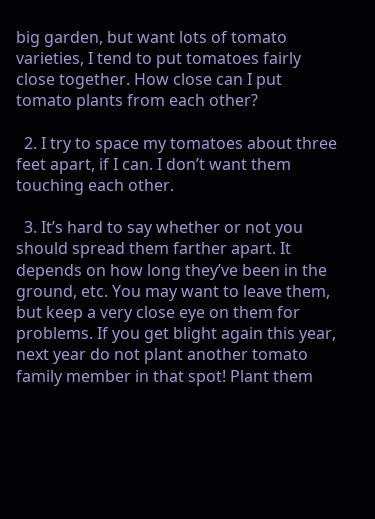big garden, but want lots of tomato varieties, I tend to put tomatoes fairly close together. How close can I put tomato plants from each other?

  2. I try to space my tomatoes about three feet apart, if I can. I don’t want them touching each other.

  3. It’s hard to say whether or not you should spread them farther apart. It depends on how long they’ve been in the ground, etc. You may want to leave them, but keep a very close eye on them for problems. If you get blight again this year, next year do not plant another tomato family member in that spot! Plant them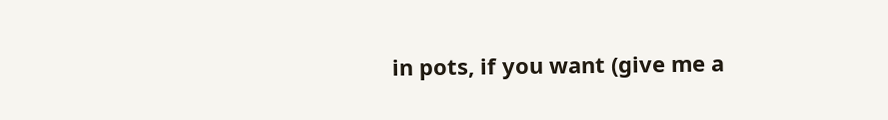in pots, if you want (give me a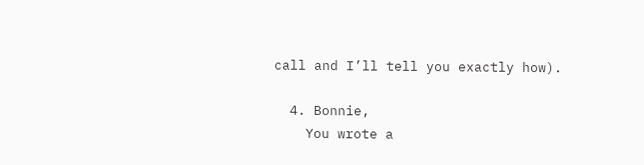call and I’ll tell you exactly how).

  4. Bonnie,
    You wrote a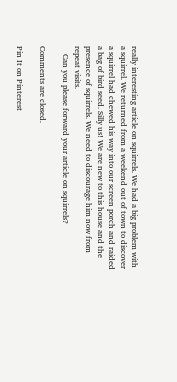really interesting article on squirrels. We had a big problem with a squirrel. We returned from a weekend out of town to discover a squirrel had chewed his way into our screen porch and raided a bag of bird seed. Silly us! We are new to this house and the presence of squirrels. We need to discourage him now from repeat visits.
    Can you please forward your article on squirrels?

Comments are closed.

Pin It on Pinterest